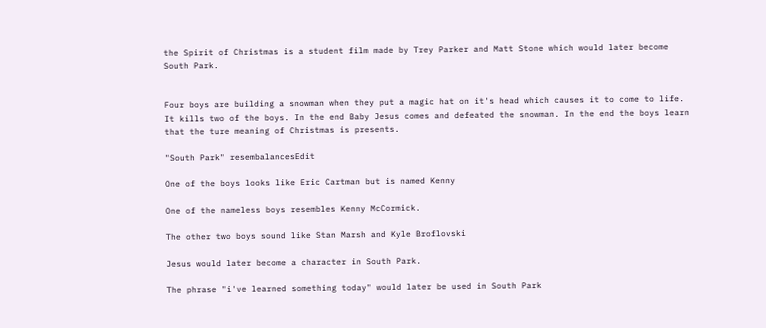the Spirit of Christmas is a student film made by Trey Parker and Matt Stone which would later become South Park.


Four boys are building a snowman when they put a magic hat on it's head which causes it to come to life. It kills two of the boys. In the end Baby Jesus comes and defeated the snowman. In the end the boys learn that the ture meaning of Christmas is presents.

"South Park" resembalancesEdit

One of the boys looks like Eric Cartman but is named Kenny

One of the nameless boys resembles Kenny McCormick.

The other two boys sound like Stan Marsh and Kyle Broflovski

Jesus would later become a character in South Park.

The phrase "i've learned something today" would later be used in South Park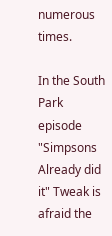numerous times.

In the South Park episode "Simpsons Already did it" Tweak is afraid the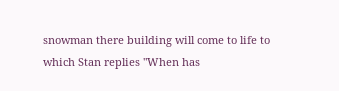snowman there building will come to life to which Stan replies "When has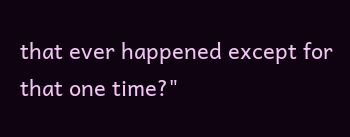that ever happened except for that one time?"